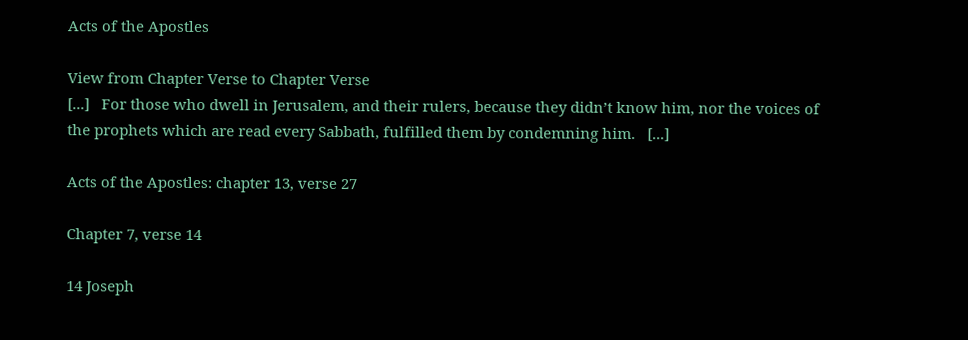Acts of the Apostles

View from Chapter Verse to Chapter Verse
[...]   For those who dwell in Jerusalem, and their rulers, because they didn’t know him, nor the voices of the prophets which are read every Sabbath, fulfilled them by condemning him.   [...]

Acts of the Apostles: chapter 13, verse 27

Chapter 7, verse 14

14 Joseph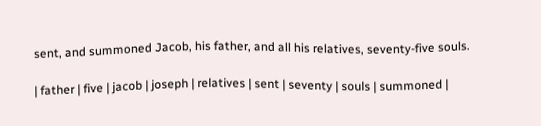sent, and summoned Jacob, his father, and all his relatives, seventy-five souls.

| father | five | jacob | joseph | relatives | sent | seventy | souls | summoned |